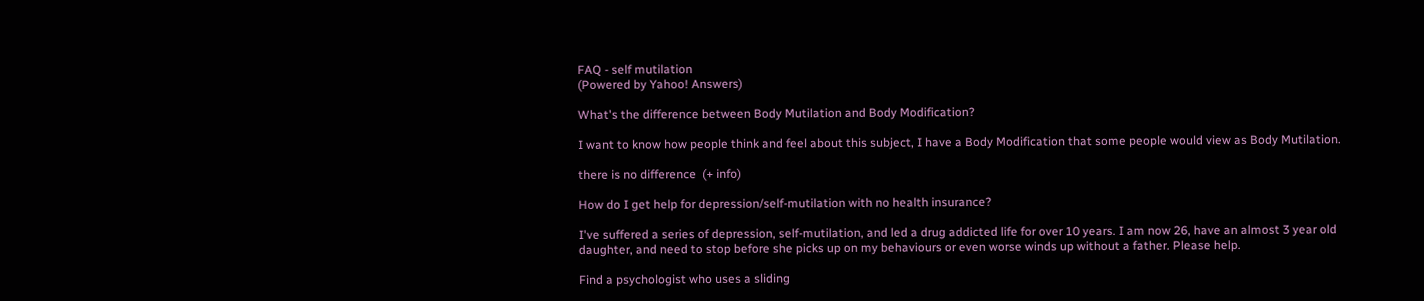FAQ - self mutilation
(Powered by Yahoo! Answers)

What's the difference between Body Mutilation and Body Modification?

I want to know how people think and feel about this subject, I have a Body Modification that some people would view as Body Mutilation.

there is no difference  (+ info)

How do I get help for depression/self-mutilation with no health insurance?

I've suffered a series of depression, self-mutilation, and led a drug addicted life for over 10 years. I am now 26, have an almost 3 year old daughter, and need to stop before she picks up on my behaviours or even worse winds up without a father. Please help.

Find a psychologist who uses a sliding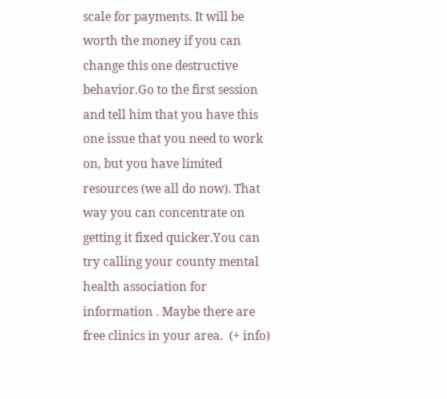scale for payments. It will be worth the money if you can change this one destructive behavior.Go to the first session and tell him that you have this one issue that you need to work on, but you have limited resources (we all do now). That way you can concentrate on getting it fixed quicker.You can try calling your county mental health association for information . Maybe there are free clinics in your area.  (+ info)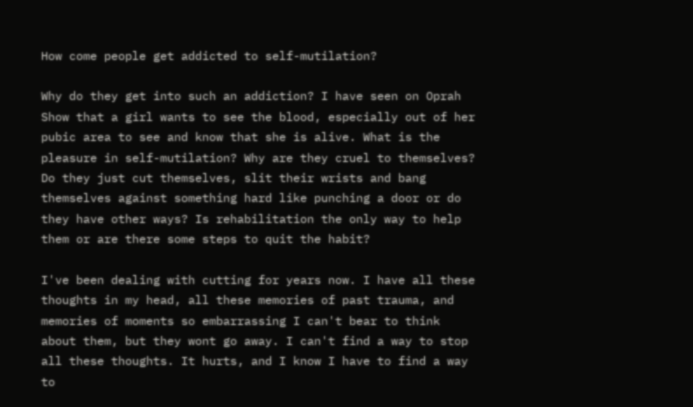How come people get addicted to self-mutilation?

Why do they get into such an addiction? I have seen on Oprah Show that a girl wants to see the blood, especially out of her pubic area to see and know that she is alive. What is the pleasure in self-mutilation? Why are they cruel to themselves? Do they just cut themselves, slit their wrists and bang themselves against something hard like punching a door or do they have other ways? Is rehabilitation the only way to help them or are there some steps to quit the habit?

I've been dealing with cutting for years now. I have all these thoughts in my head, all these memories of past trauma, and memories of moments so embarrassing I can't bear to think about them, but they wont go away. I can't find a way to stop all these thoughts. It hurts, and I know I have to find a way to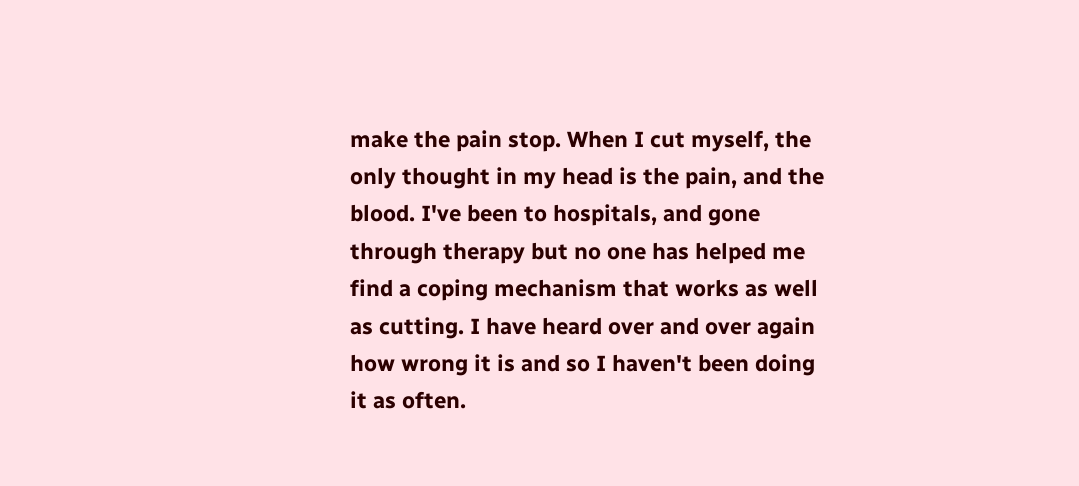make the pain stop. When I cut myself, the only thought in my head is the pain, and the blood. I've been to hospitals, and gone through therapy but no one has helped me find a coping mechanism that works as well as cutting. I have heard over and over again how wrong it is and so I haven't been doing it as often.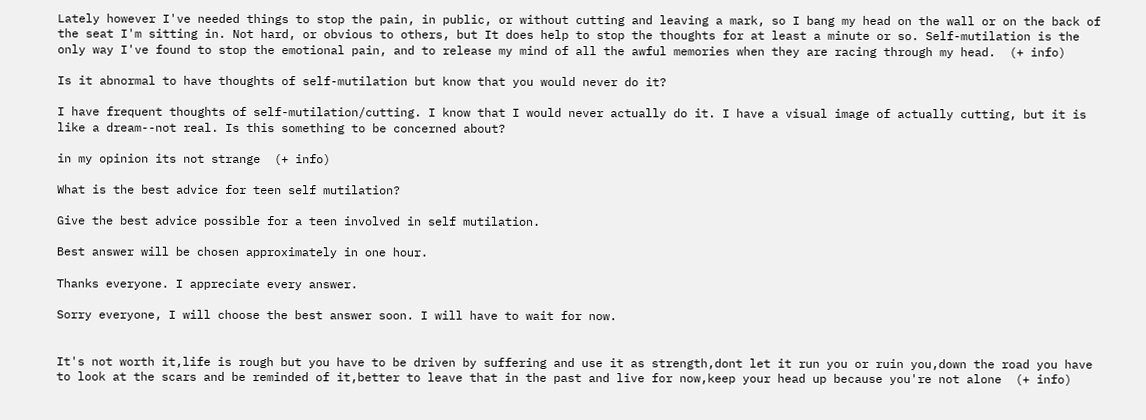Lately however I've needed things to stop the pain, in public, or without cutting and leaving a mark, so I bang my head on the wall or on the back of the seat I'm sitting in. Not hard, or obvious to others, but It does help to stop the thoughts for at least a minute or so. Self-mutilation is the only way I've found to stop the emotional pain, and to release my mind of all the awful memories when they are racing through my head.  (+ info)

Is it abnormal to have thoughts of self-mutilation but know that you would never do it?

I have frequent thoughts of self-mutilation/cutting. I know that I would never actually do it. I have a visual image of actually cutting, but it is like a dream--not real. Is this something to be concerned about?

in my opinion its not strange  (+ info)

What is the best advice for teen self mutilation?

Give the best advice possible for a teen involved in self mutilation.

Best answer will be chosen approximately in one hour.

Thanks everyone. I appreciate every answer.

Sorry everyone, I will choose the best answer soon. I will have to wait for now.


It's not worth it,life is rough but you have to be driven by suffering and use it as strength,dont let it run you or ruin you,down the road you have to look at the scars and be reminded of it,better to leave that in the past and live for now,keep your head up because you're not alone  (+ info)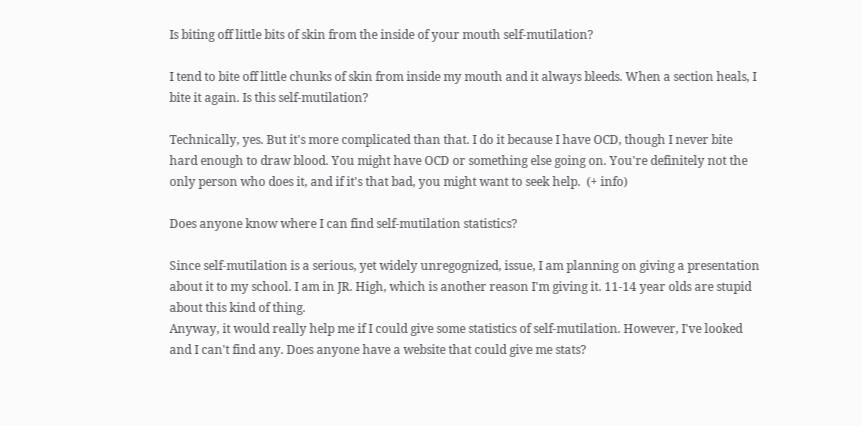Is biting off little bits of skin from the inside of your mouth self-mutilation?

I tend to bite off little chunks of skin from inside my mouth and it always bleeds. When a section heals, I bite it again. Is this self-mutilation?

Technically, yes. But it's more complicated than that. I do it because I have OCD, though I never bite hard enough to draw blood. You might have OCD or something else going on. You're definitely not the only person who does it, and if it's that bad, you might want to seek help.  (+ info)

Does anyone know where I can find self-mutilation statistics?

Since self-mutilation is a serious, yet widely unregognized, issue, I am planning on giving a presentation about it to my school. I am in JR. High, which is another reason I'm giving it. 11-14 year olds are stupid about this kind of thing.
Anyway, it would really help me if I could give some statistics of self-mutilation. However, I've looked and I can't find any. Does anyone have a website that could give me stats?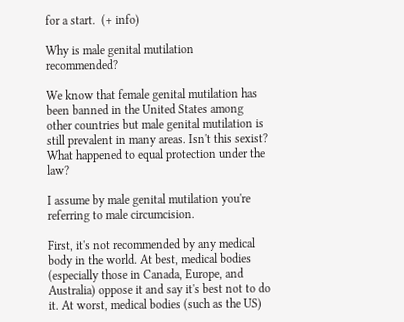for a start.  (+ info)

Why is male genital mutilation recommended?

We know that female genital mutilation has been banned in the United States among other countries but male genital mutilation is still prevalent in many areas. Isn't this sexist? What happened to equal protection under the law?

I assume by male genital mutilation you're referring to male circumcision.

First, it's not recommended by any medical body in the world. At best, medical bodies (especially those in Canada, Europe, and Australia) oppose it and say it's best not to do it. At worst, medical bodies (such as the US)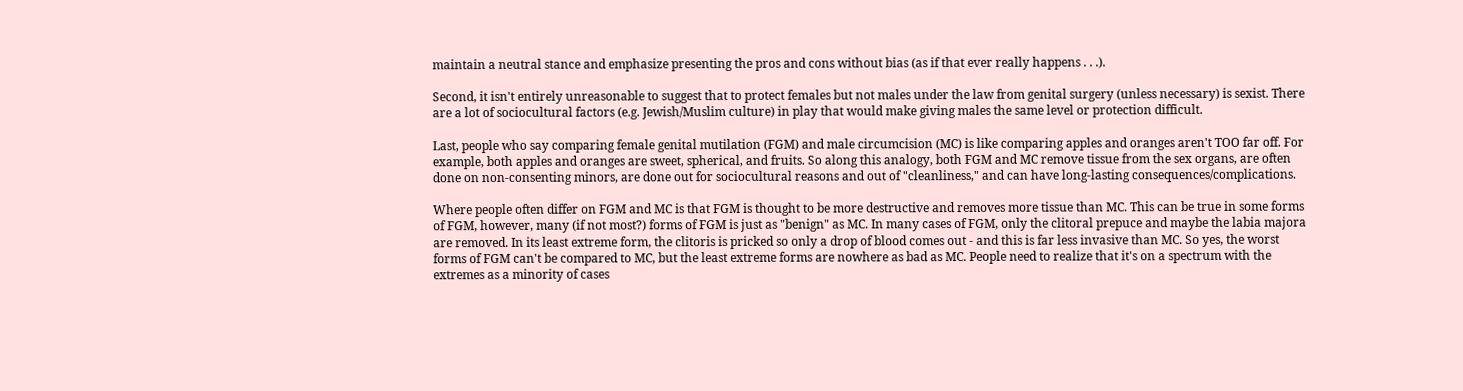maintain a neutral stance and emphasize presenting the pros and cons without bias (as if that ever really happens . . .).

Second, it isn't entirely unreasonable to suggest that to protect females but not males under the law from genital surgery (unless necessary) is sexist. There are a lot of sociocultural factors (e.g. Jewish/Muslim culture) in play that would make giving males the same level or protection difficult.

Last, people who say comparing female genital mutilation (FGM) and male circumcision (MC) is like comparing apples and oranges aren't TOO far off. For example, both apples and oranges are sweet, spherical, and fruits. So along this analogy, both FGM and MC remove tissue from the sex organs, are often done on non-consenting minors, are done out for sociocultural reasons and out of "cleanliness," and can have long-lasting consequences/complications.

Where people often differ on FGM and MC is that FGM is thought to be more destructive and removes more tissue than MC. This can be true in some forms of FGM, however, many (if not most?) forms of FGM is just as "benign" as MC. In many cases of FGM, only the clitoral prepuce and maybe the labia majora are removed. In its least extreme form, the clitoris is pricked so only a drop of blood comes out - and this is far less invasive than MC. So yes, the worst forms of FGM can't be compared to MC, but the least extreme forms are nowhere as bad as MC. People need to realize that it's on a spectrum with the extremes as a minority of cases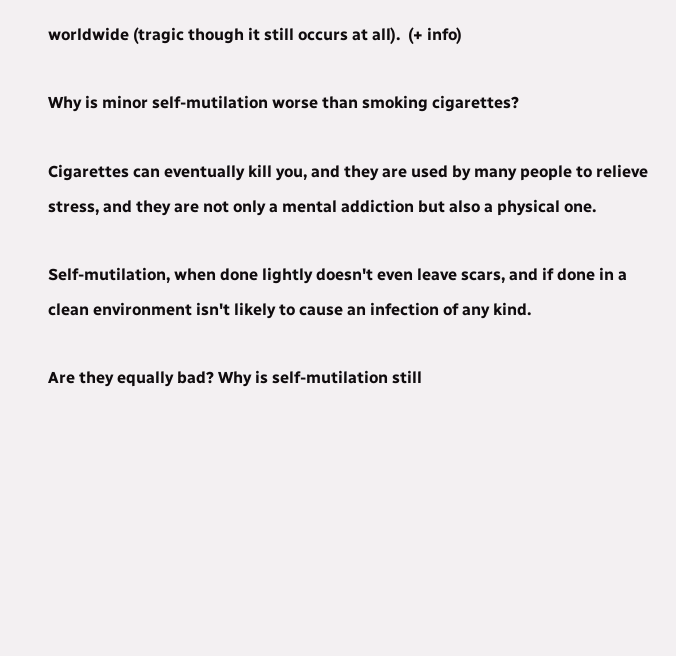worldwide (tragic though it still occurs at all).  (+ info)

Why is minor self-mutilation worse than smoking cigarettes?

Cigarettes can eventually kill you, and they are used by many people to relieve stress, and they are not only a mental addiction but also a physical one.

Self-mutilation, when done lightly doesn't even leave scars, and if done in a clean environment isn't likely to cause an infection of any kind.

Are they equally bad? Why is self-mutilation still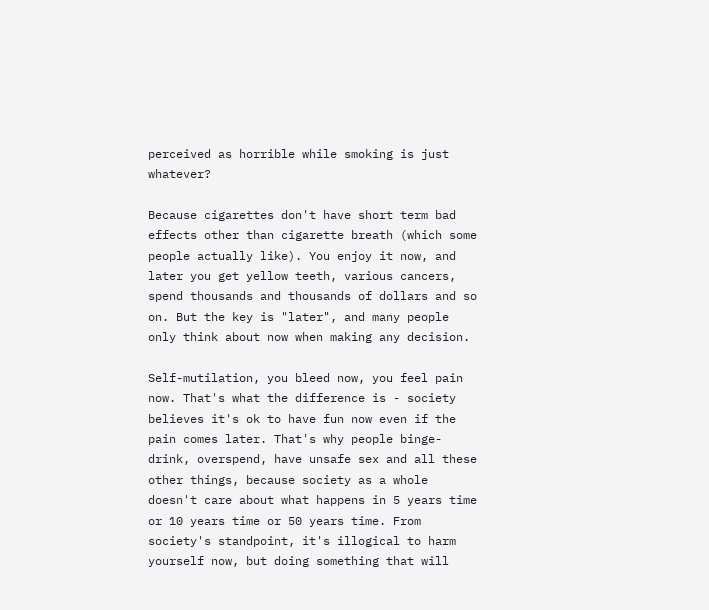perceived as horrible while smoking is just whatever?

Because cigarettes don't have short term bad effects other than cigarette breath (which some people actually like). You enjoy it now, and later you get yellow teeth, various cancers, spend thousands and thousands of dollars and so on. But the key is "later", and many people only think about now when making any decision.

Self-mutilation, you bleed now, you feel pain now. That's what the difference is - society believes it's ok to have fun now even if the pain comes later. That's why people binge-drink, overspend, have unsafe sex and all these other things, because society as a whole doesn't care about what happens in 5 years time or 10 years time or 50 years time. From society's standpoint, it's illogical to harm yourself now, but doing something that will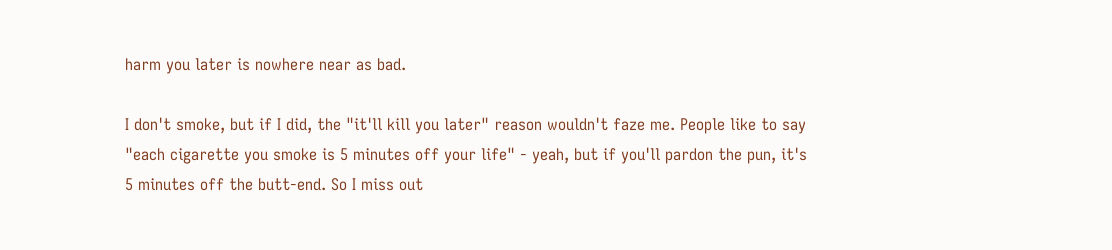harm you later is nowhere near as bad.

I don't smoke, but if I did, the "it'll kill you later" reason wouldn't faze me. People like to say "each cigarette you smoke is 5 minutes off your life" - yeah, but if you'll pardon the pun, it's 5 minutes off the butt-end. So I miss out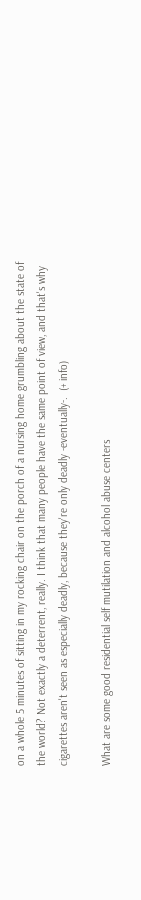on a whole 5 minutes of sitting in my rocking chair on the porch of a nursing home grumbling about the state of the world? Not exactly a deterrent, really. I think that many people have the same point of view, and that's why cigarettes aren't seen as especially deadly, because they're only deadly -eventually-.  (+ info)

What are some good residential self mutilation and alcohol abuse centers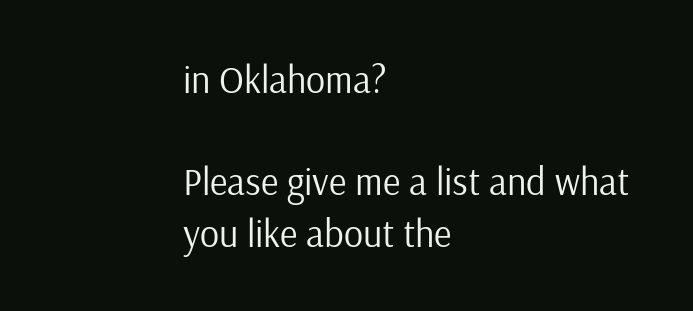in Oklahoma?

Please give me a list and what you like about the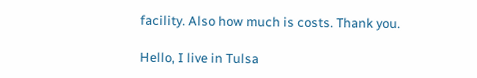facility. Also how much is costs. Thank you.

Hello, I live in Tulsa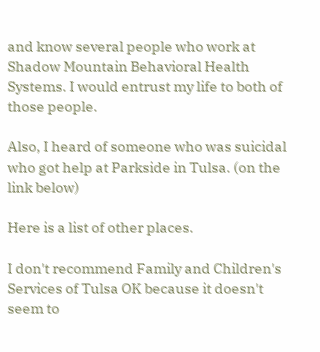and know several people who work at Shadow Mountain Behavioral Health Systems. I would entrust my life to both of those people.

Also, I heard of someone who was suicidal who got help at Parkside in Tulsa. (on the link below)

Here is a list of other places.

I don't recommend Family and Children's Services of Tulsa OK because it doesn't seem to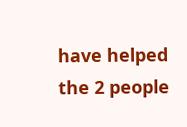have helped the 2 people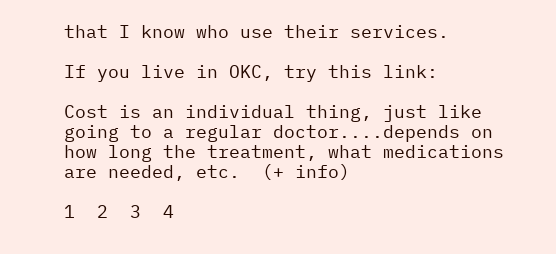that I know who use their services.

If you live in OKC, try this link:

Cost is an individual thing, just like going to a regular doctor....depends on how long the treatment, what medications are needed, etc.  (+ info)

1  2  3  4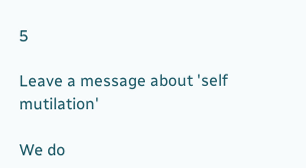5

Leave a message about 'self mutilation'

We do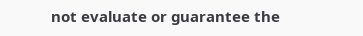not evaluate or guarantee the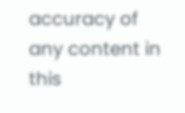accuracy of any content in this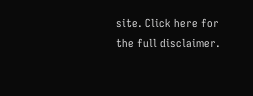site. Click here for the full disclaimer.